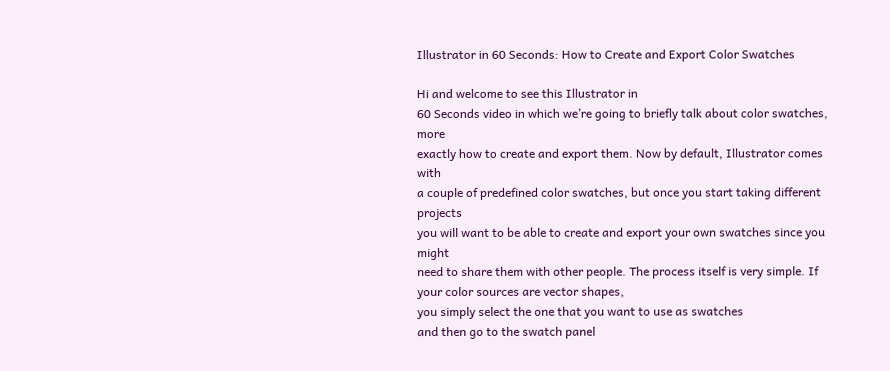Illustrator in 60 Seconds: How to Create and Export Color Swatches

Hi and welcome to see this Illustrator in
60 Seconds video in which we’re going to briefly talk about color swatches, more
exactly how to create and export them. Now by default, Illustrator comes with
a couple of predefined color swatches, but once you start taking different projects
you will want to be able to create and export your own swatches since you might
need to share them with other people. The process itself is very simple. If your color sources are vector shapes,
you simply select the one that you want to use as swatches
and then go to the swatch panel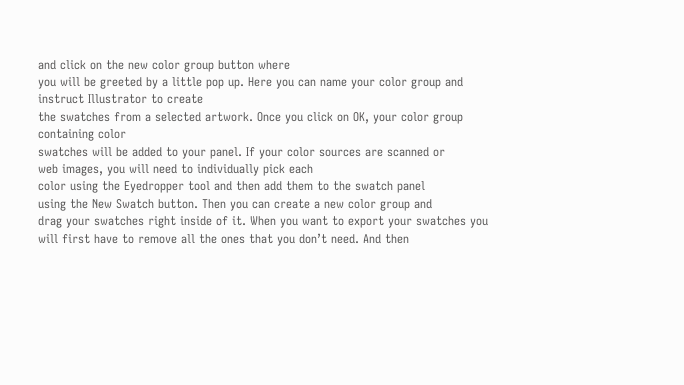and click on the new color group button where
you will be greeted by a little pop up. Here you can name your color group and instruct Illustrator to create
the swatches from a selected artwork. Once you click on OK, your color group containing color
swatches will be added to your panel. If your color sources are scanned or
web images, you will need to individually pick each
color using the Eyedropper tool and then add them to the swatch panel
using the New Swatch button. Then you can create a new color group and
drag your swatches right inside of it. When you want to export your swatches you
will first have to remove all the ones that you don’t need. And then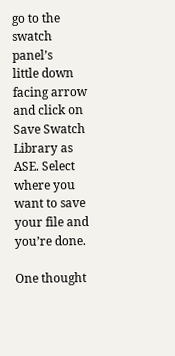go to the swatch panel’s
little down facing arrow and click on Save Swatch Library as ASE. Select where you want to save
your file and you’re done.

One thought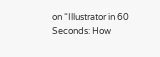on “Illustrator in 60 Seconds: How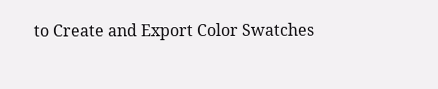to Create and Export Color Swatches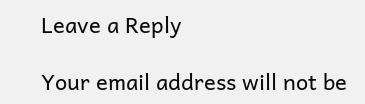Leave a Reply

Your email address will not be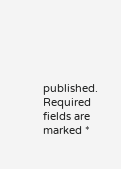published. Required fields are marked *